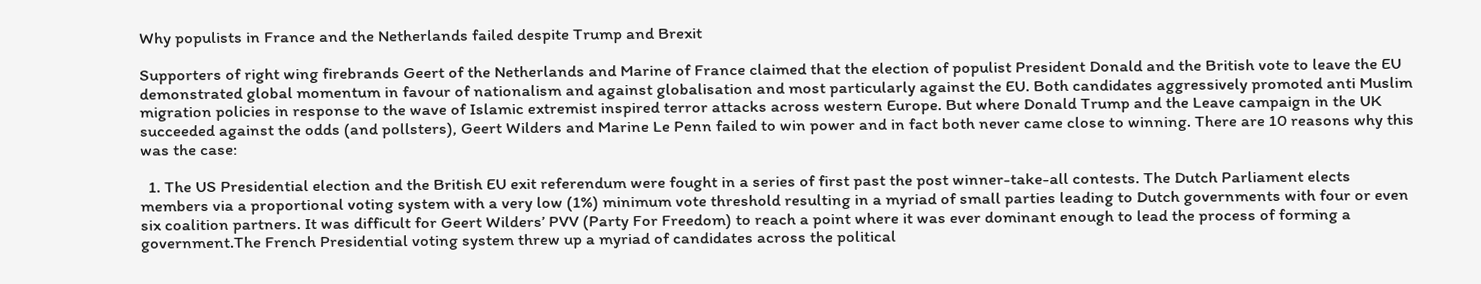Why populists in France and the Netherlands failed despite Trump and Brexit

Supporters of right wing firebrands Geert of the Netherlands and Marine of France claimed that the election of populist President Donald and the British vote to leave the EU demonstrated global momentum in favour of nationalism and against globalisation and most particularly against the EU. Both candidates aggressively promoted anti Muslim migration policies in response to the wave of Islamic extremist inspired terror attacks across western Europe. But where Donald Trump and the Leave campaign in the UK succeeded against the odds (and pollsters), Geert Wilders and Marine Le Penn failed to win power and in fact both never came close to winning. There are 10 reasons why this was the case:

  1. The US Presidential election and the British EU exit referendum were fought in a series of first past the post winner-take-all contests. The Dutch Parliament elects members via a proportional voting system with a very low (1%) minimum vote threshold resulting in a myriad of small parties leading to Dutch governments with four or even six coalition partners. It was difficult for Geert Wilders’ PVV (Party For Freedom) to reach a point where it was ever dominant enough to lead the process of forming a government.The French Presidential voting system threw up a myriad of candidates across the political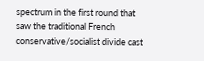spectrum in the first round that saw the traditional French conservative/socialist divide cast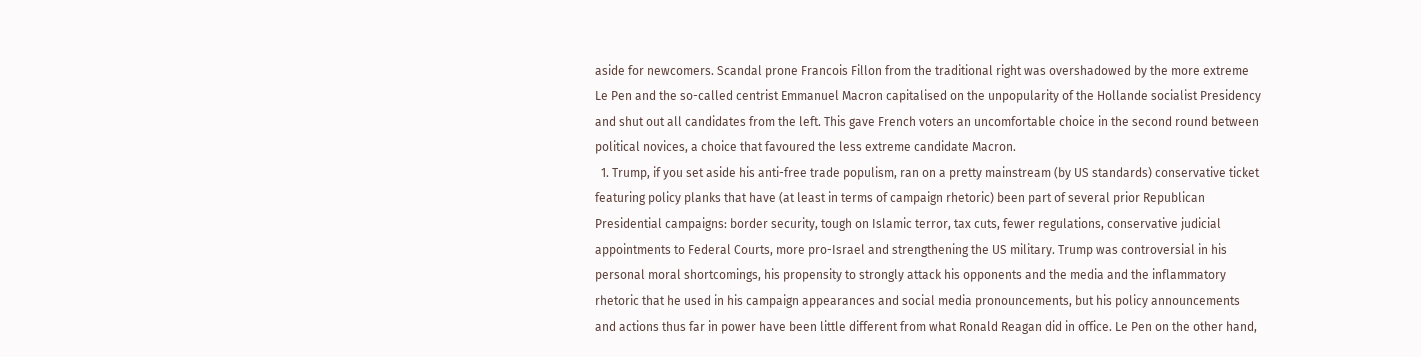aside for newcomers. Scandal prone Francois Fillon from the traditional right was overshadowed by the more extreme Le Pen and the so-called centrist Emmanuel Macron capitalised on the unpopularity of the Hollande socialist Presidency and shut out all candidates from the left. This gave French voters an uncomfortable choice in the second round between political novices, a choice that favoured the less extreme candidate Macron.
  1. Trump, if you set aside his anti-free trade populism, ran on a pretty mainstream (by US standards) conservative ticket featuring policy planks that have (at least in terms of campaign rhetoric) been part of several prior Republican Presidential campaigns: border security, tough on Islamic terror, tax cuts, fewer regulations, conservative judicial appointments to Federal Courts, more pro-Israel and strengthening the US military. Trump was controversial in his personal moral shortcomings, his propensity to strongly attack his opponents and the media and the inflammatory rhetoric that he used in his campaign appearances and social media pronouncements, but his policy announcements and actions thus far in power have been little different from what Ronald Reagan did in office. Le Pen on the other hand,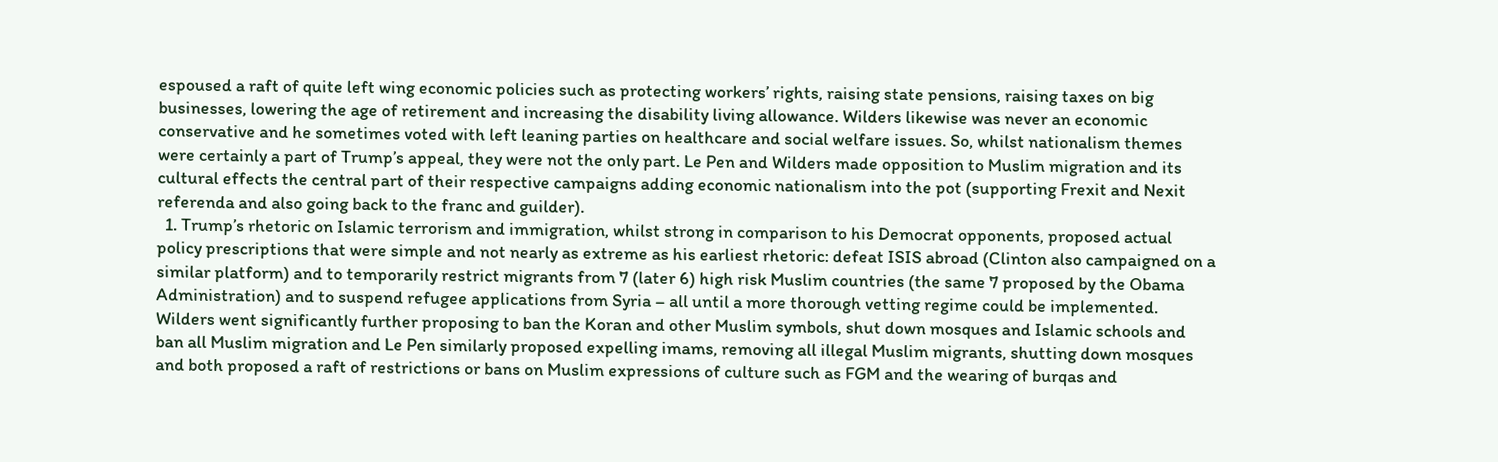espoused a raft of quite left wing economic policies such as protecting workers’ rights, raising state pensions, raising taxes on big businesses, lowering the age of retirement and increasing the disability living allowance. Wilders likewise was never an economic conservative and he sometimes voted with left leaning parties on healthcare and social welfare issues. So, whilst nationalism themes were certainly a part of Trump’s appeal, they were not the only part. Le Pen and Wilders made opposition to Muslim migration and its cultural effects the central part of their respective campaigns adding economic nationalism into the pot (supporting Frexit and Nexit referenda and also going back to the franc and guilder).
  1. Trump’s rhetoric on Islamic terrorism and immigration, whilst strong in comparison to his Democrat opponents, proposed actual policy prescriptions that were simple and not nearly as extreme as his earliest rhetoric: defeat ISIS abroad (Clinton also campaigned on a similar platform) and to temporarily restrict migrants from 7 (later 6) high risk Muslim countries (the same 7 proposed by the Obama Administration) and to suspend refugee applications from Syria – all until a more thorough vetting regime could be implemented. Wilders went significantly further proposing to ban the Koran and other Muslim symbols, shut down mosques and Islamic schools and ban all Muslim migration and Le Pen similarly proposed expelling imams, removing all illegal Muslim migrants, shutting down mosques and both proposed a raft of restrictions or bans on Muslim expressions of culture such as FGM and the wearing of burqas and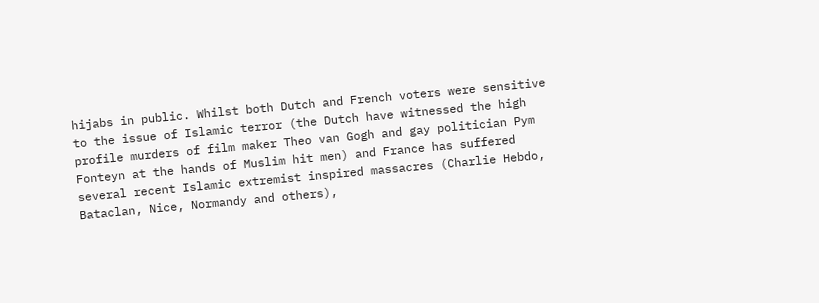hijabs in public. Whilst both Dutch and French voters were sensitive to the issue of Islamic terror (the Dutch have witnessed the high profile murders of film maker Theo van Gogh and gay politician Pym Fonteyn at the hands of Muslim hit men) and France has suffered several recent Islamic extremist inspired massacres (Charlie Hebdo, Bataclan, Nice, Normandy and others),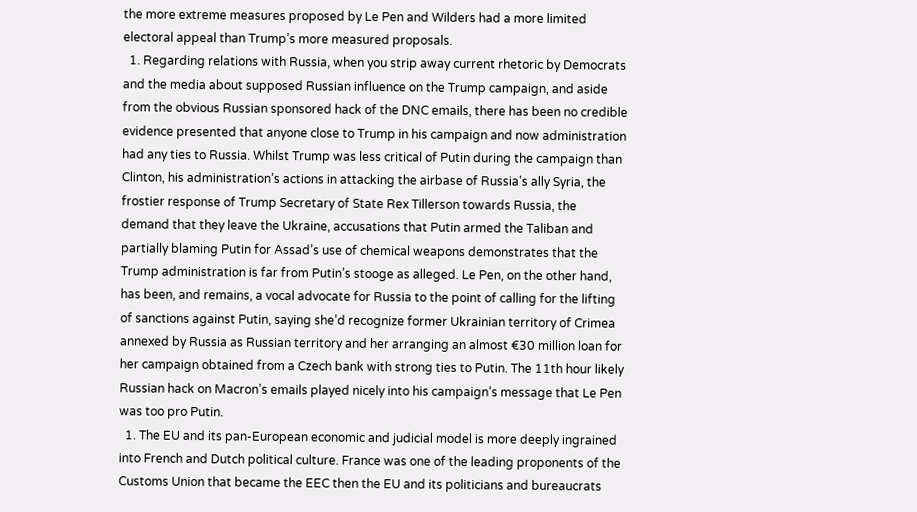the more extreme measures proposed by Le Pen and Wilders had a more limited electoral appeal than Trump’s more measured proposals.
  1. Regarding relations with Russia, when you strip away current rhetoric by Democrats and the media about supposed Russian influence on the Trump campaign, and aside from the obvious Russian sponsored hack of the DNC emails, there has been no credible evidence presented that anyone close to Trump in his campaign and now administration had any ties to Russia. Whilst Trump was less critical of Putin during the campaign than Clinton, his administration’s actions in attacking the airbase of Russia’s ally Syria, the frostier response of Trump Secretary of State Rex Tillerson towards Russia, the demand that they leave the Ukraine, accusations that Putin armed the Taliban and partially blaming Putin for Assad’s use of chemical weapons demonstrates that the Trump administration is far from Putin’s stooge as alleged. Le Pen, on the other hand, has been, and remains, a vocal advocate for Russia to the point of calling for the lifting of sanctions against Putin, saying she’d recognize former Ukrainian territory of Crimea annexed by Russia as Russian territory and her arranging an almost €30 million loan for her campaign obtained from a Czech bank with strong ties to Putin. The 11th hour likely Russian hack on Macron’s emails played nicely into his campaign’s message that Le Pen was too pro Putin.
  1. The EU and its pan-European economic and judicial model is more deeply ingrained into French and Dutch political culture. France was one of the leading proponents of the Customs Union that became the EEC then the EU and its politicians and bureaucrats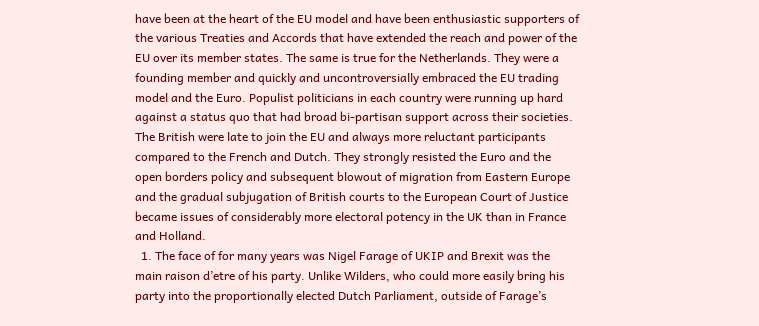have been at the heart of the EU model and have been enthusiastic supporters of the various Treaties and Accords that have extended the reach and power of the EU over its member states. The same is true for the Netherlands. They were a founding member and quickly and uncontroversially embraced the EU trading model and the Euro. Populist politicians in each country were running up hard against a status quo that had broad bi-partisan support across their societies. The British were late to join the EU and always more reluctant participants compared to the French and Dutch. They strongly resisted the Euro and the open borders policy and subsequent blowout of migration from Eastern Europe and the gradual subjugation of British courts to the European Court of Justice became issues of considerably more electoral potency in the UK than in France and Holland.
  1. The face of for many years was Nigel Farage of UKIP and Brexit was the main raison d’etre of his party. Unlike Wilders, who could more easily bring his party into the proportionally elected Dutch Parliament, outside of Farage’s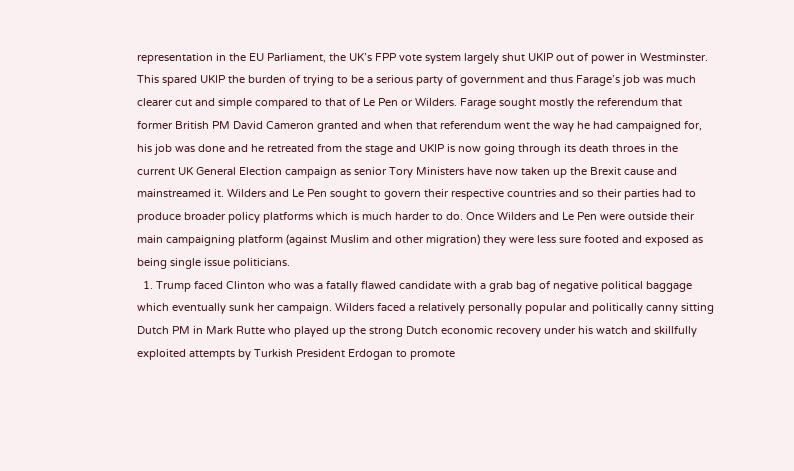representation in the EU Parliament, the UK’s FPP vote system largely shut UKIP out of power in Westminster. This spared UKIP the burden of trying to be a serious party of government and thus Farage’s job was much clearer cut and simple compared to that of Le Pen or Wilders. Farage sought mostly the referendum that former British PM David Cameron granted and when that referendum went the way he had campaigned for, his job was done and he retreated from the stage and UKIP is now going through its death throes in the current UK General Election campaign as senior Tory Ministers have now taken up the Brexit cause and mainstreamed it. Wilders and Le Pen sought to govern their respective countries and so their parties had to produce broader policy platforms which is much harder to do. Once Wilders and Le Pen were outside their main campaigning platform (against Muslim and other migration) they were less sure footed and exposed as being single issue politicians.
  1. Trump faced Clinton who was a fatally flawed candidate with a grab bag of negative political baggage which eventually sunk her campaign. Wilders faced a relatively personally popular and politically canny sitting Dutch PM in Mark Rutte who played up the strong Dutch economic recovery under his watch and skillfully exploited attempts by Turkish President Erdogan to promote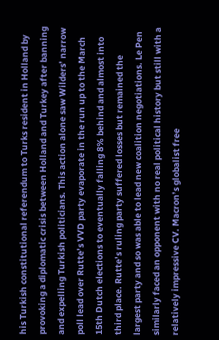his Turkish constitutional referendum to Turks resident in Holland by provoking a diplomatic crisis between Holland and Turkey after banning and expelling Turkish politicians. This action alone saw Wilders’ narrow poll lead over Rutte’s VVD party evaporate in the run up to the March 15th Dutch elections to eventually falling 8% behind and almost into third place. Rutte’s ruling party suffered losses but remained the largest party and so was able to lead new coalition negotiations. Le Pen similarly faced an opponent with no real political history but still with a relatively impressive CV. Macron’s globalist free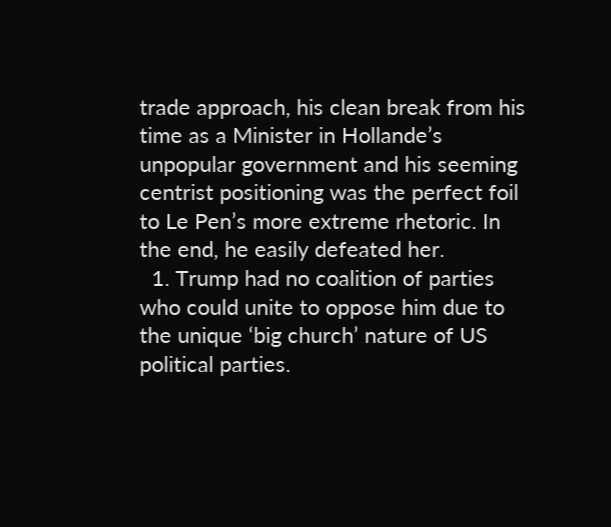trade approach, his clean break from his time as a Minister in Hollande’s unpopular government and his seeming centrist positioning was the perfect foil to Le Pen’s more extreme rhetoric. In the end, he easily defeated her.
  1. Trump had no coalition of parties who could unite to oppose him due to the unique ‘big church’ nature of US political parties.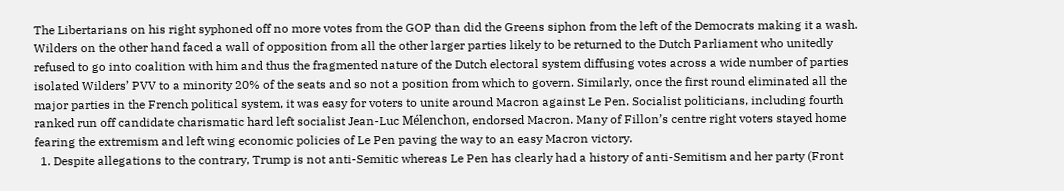The Libertarians on his right syphoned off no more votes from the GOP than did the Greens siphon from the left of the Democrats making it a wash. Wilders on the other hand faced a wall of opposition from all the other larger parties likely to be returned to the Dutch Parliament who unitedly refused to go into coalition with him and thus the fragmented nature of the Dutch electoral system diffusing votes across a wide number of parties isolated Wilders’ PVV to a minority 20% of the seats and so not a position from which to govern. Similarly, once the first round eliminated all the major parties in the French political system, it was easy for voters to unite around Macron against Le Pen. Socialist politicians, including fourth ranked run off candidate charismatic hard left socialist Jean-Luc Mélenchon, endorsed Macron. Many of Fillon’s centre right voters stayed home fearing the extremism and left wing economic policies of Le Pen paving the way to an easy Macron victory.
  1. Despite allegations to the contrary, Trump is not anti-Semitic whereas Le Pen has clearly had a history of anti-Semitism and her party (Front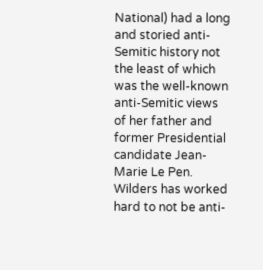National) had a long and storied anti-Semitic history not the least of which was the well-known anti-Semitic views of her father and former Presidential candidate Jean-Marie Le Pen. Wilders has worked hard to not be anti-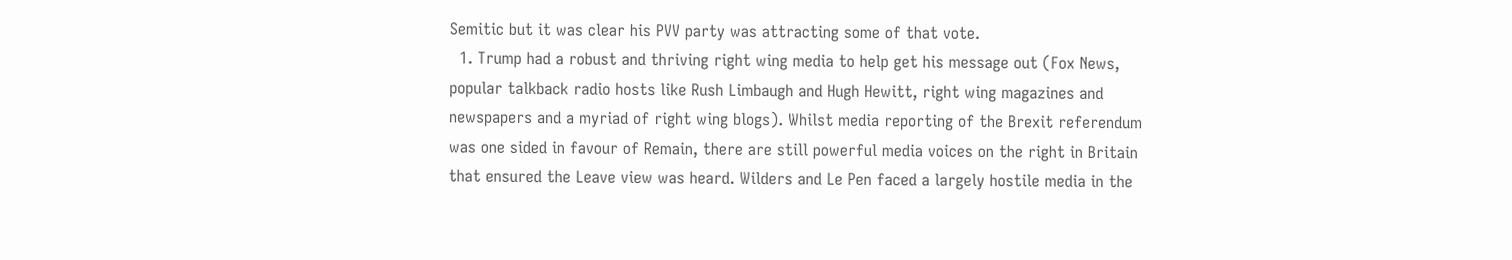Semitic but it was clear his PVV party was attracting some of that vote.
  1. Trump had a robust and thriving right wing media to help get his message out (Fox News, popular talkback radio hosts like Rush Limbaugh and Hugh Hewitt, right wing magazines and newspapers and a myriad of right wing blogs). Whilst media reporting of the Brexit referendum was one sided in favour of Remain, there are still powerful media voices on the right in Britain that ensured the Leave view was heard. Wilders and Le Pen faced a largely hostile media in the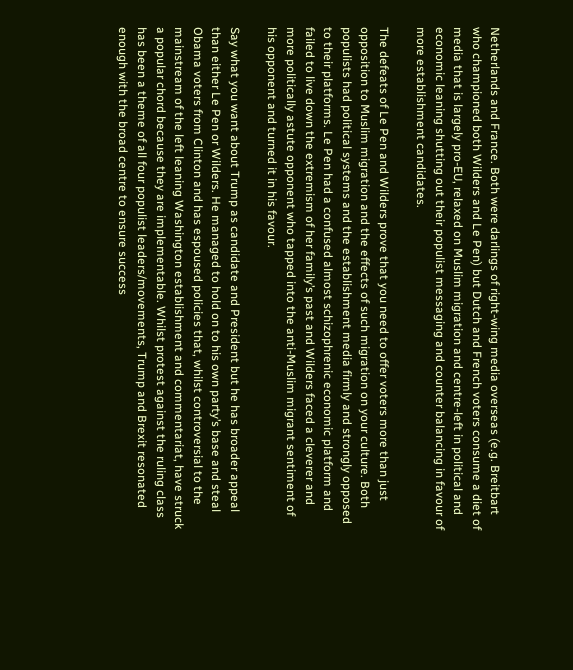Netherlands and France. Both were darlings of right-wing media overseas (e.g. Breitbart who championed both Wilders and Le Pen) but Dutch and French voters consume a diet of media that is largely pro-EU, relaxed on Muslim migration and centre-left in political and economic leaning shutting out their populist messaging and counter balancing in favour of more establishment candidates.

The defeats of Le Pen and Wilders prove that you need to offer voters more than just opposition to Muslim migration and the effects of such migration on your culture. Both populists had political systems and the establishment media firmly and strongly opposed to their platforms. Le Pen had a confused almost schizophrenic economic platform and failed to live down the extremism of her family’s past and Wilders faced a cleverer and more politically astute opponent who tapped into the anti-Muslim migrant sentiment of his opponent and turned it in his favour.

Say what you want about Trump as candidate and President but he has broader appeal than either Le Pen or Wilders. He managed to hold on to his own party’s base and steal Obama voters from Clinton and has espoused policies that, whilst controversial to the mainstream of the left leaning Washington establishment and commentariat, have struck a popular chord because they are implementable. Whilst protest against the ruling class has been a theme of all four populist leaders/movements, Trump and Brexit resonated enough with the broad centre to ensure success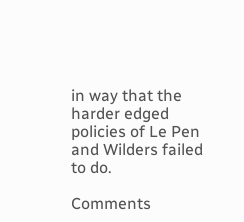in way that the harder edged policies of Le Pen and Wilders failed to do.

Comments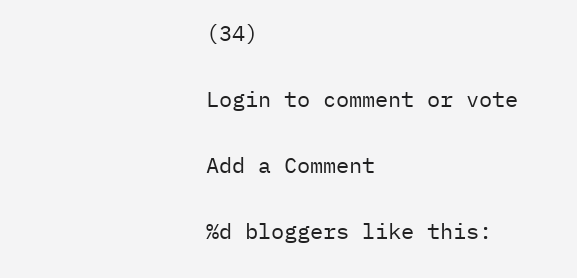(34)

Login to comment or vote

Add a Comment

%d bloggers like this: